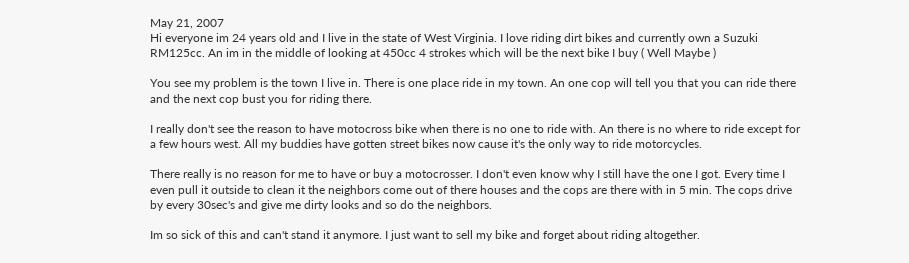May 21, 2007
Hi everyone im 24 years old and I live in the state of West Virginia. I love riding dirt bikes and currently own a Suzuki RM125cc. An im in the middle of looking at 450cc 4 strokes which will be the next bike I buy ( Well Maybe )

You see my problem is the town I live in. There is one place ride in my town. An one cop will tell you that you can ride there and the next cop bust you for riding there.

I really don't see the reason to have motocross bike when there is no one to ride with. An there is no where to ride except for a few hours west. All my buddies have gotten street bikes now cause it's the only way to ride motorcycles.

There really is no reason for me to have or buy a motocrosser. I don't even know why I still have the one I got. Every time I even pull it outside to clean it the neighbors come out of there houses and the cops are there with in 5 min. The cops drive by every 30sec's and give me dirty looks and so do the neighbors.

Im so sick of this and can't stand it anymore. I just want to sell my bike and forget about riding altogether.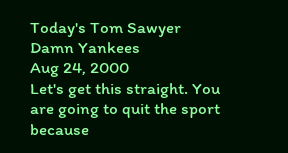Today's Tom Sawyer
Damn Yankees
Aug 24, 2000
Let's get this straight. You are going to quit the sport because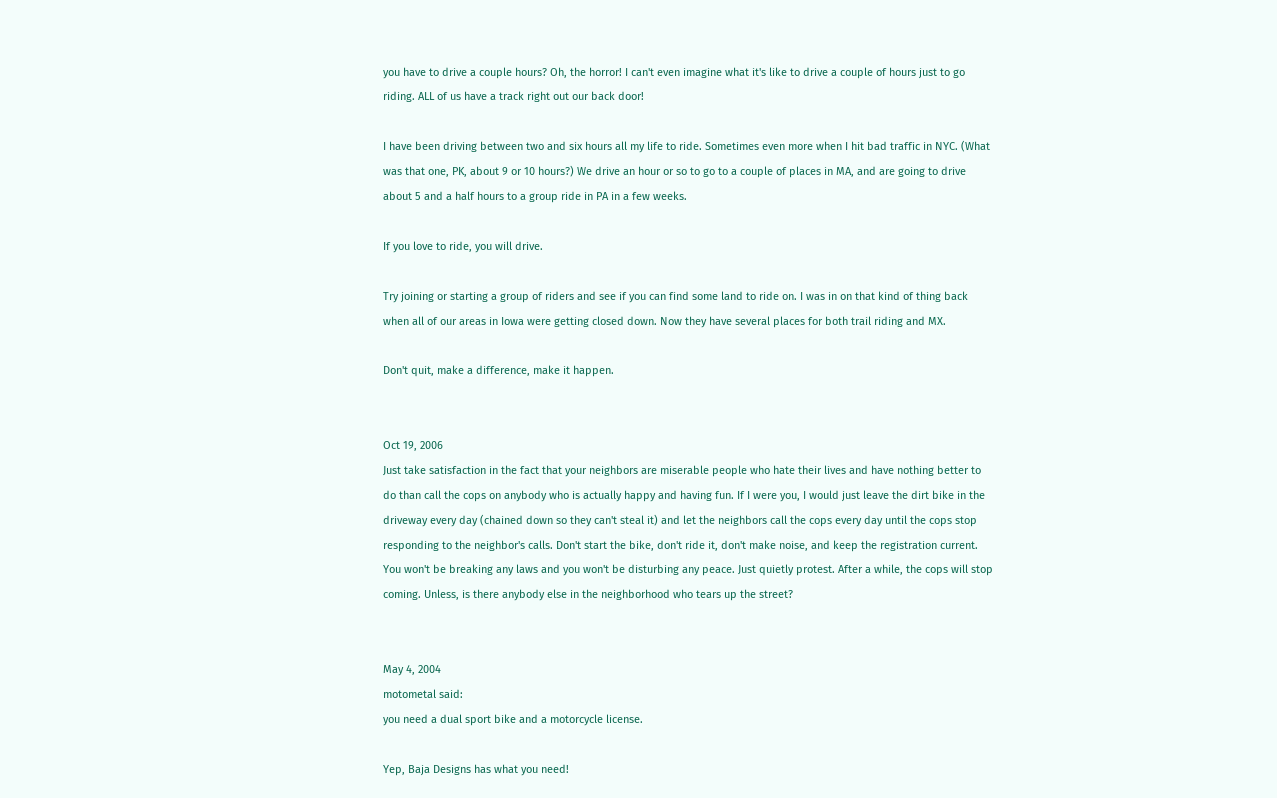you have to drive a couple hours? Oh, the horror! I can't even imagine what it's like to drive a couple of hours just to go riding. ALL of us have a track right out our back door!

I have been driving between two and six hours all my life to ride. Sometimes even more when I hit bad traffic in NYC. (What was that one, PK, about 9 or 10 hours?) We drive an hour or so to go to a couple of places in MA, and are going to drive about 5 and a half hours to a group ride in PA in a few weeks.

If you love to ride, you will drive.

Try joining or starting a group of riders and see if you can find some land to ride on. I was in on that kind of thing back when all of our areas in Iowa were getting closed down. Now they have several places for both trail riding and MX.

Don't quit, make a difference, make it happen.


Oct 19, 2006
Just take satisfaction in the fact that your neighbors are miserable people who hate their lives and have nothing better to do than call the cops on anybody who is actually happy and having fun. If I were you, I would just leave the dirt bike in the driveway every day (chained down so they can't steal it) and let the neighbors call the cops every day until the cops stop responding to the neighbor's calls. Don't start the bike, don't ride it, don't make noise, and keep the registration current. You won't be breaking any laws and you won't be disturbing any peace. Just quietly protest. After a while, the cops will stop coming. Unless, is there anybody else in the neighborhood who tears up the street?


May 4, 2004
motometal said:
you need a dual sport bike and a motorcycle license.

Yep, Baja Designs has what you need!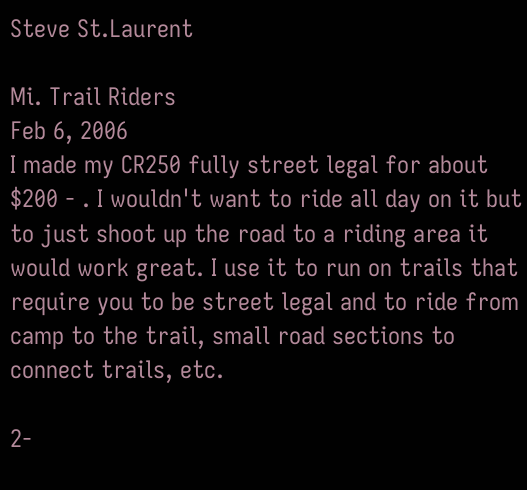Steve St.Laurent

Mi. Trail Riders
Feb 6, 2006
I made my CR250 fully street legal for about $200 - . I wouldn't want to ride all day on it but to just shoot up the road to a riding area it would work great. I use it to run on trails that require you to be street legal and to ride from camp to the trail, small road sections to connect trails, etc.

2-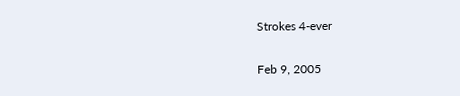Strokes 4-ever

Feb 9, 2005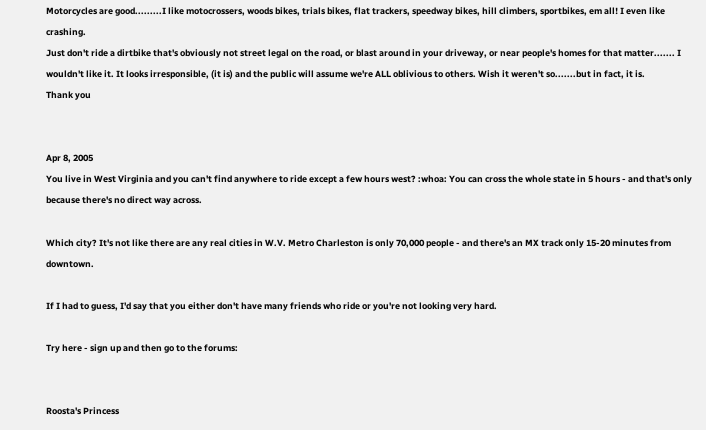Motorcycles are good.........I like motocrossers, woods bikes, trials bikes, flat trackers, speedway bikes, hill climbers, sportbikes, em all! I even like crashing.
Just don't ride a dirtbike that's obviously not street legal on the road, or blast around in your driveway, or near people's homes for that matter....... I wouldn't like it. It looks irresponsible, (it is) and the public will assume we're ALL oblivious to others. Wish it weren't so.......but in fact, it is.
Thank you


Apr 8, 2005
You live in West Virginia and you can't find anywhere to ride except a few hours west? :whoa: You can cross the whole state in 5 hours - and that's only because there's no direct way across.

Which city? It's not like there are any real cities in W.V. Metro Charleston is only 70,000 people - and there's an MX track only 15-20 minutes from downtown.

If I had to guess, I'd say that you either don't have many friends who ride or you're not looking very hard.

Try here - sign up and then go to the forums:


Roosta's Princess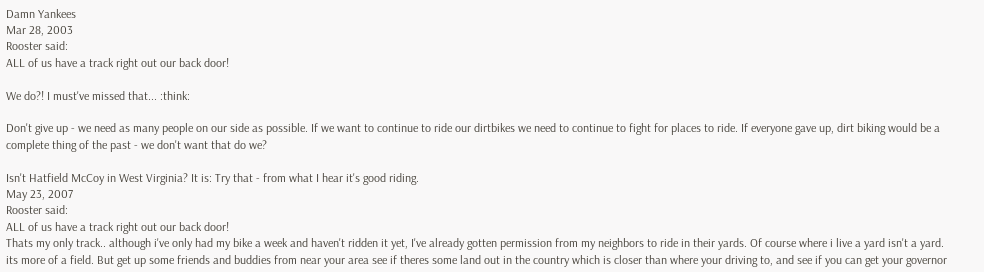Damn Yankees
Mar 28, 2003
Rooster said:
ALL of us have a track right out our back door!

We do?! I must've missed that... :think:

Don't give up - we need as many people on our side as possible. If we want to continue to ride our dirtbikes we need to continue to fight for places to ride. If everyone gave up, dirt biking would be a complete thing of the past - we don't want that do we?

Isn't Hatfield McCoy in West Virginia? It is: Try that - from what I hear it's good riding.
May 23, 2007
Rooster said:
ALL of us have a track right out our back door!
Thats my only track.. although i've only had my bike a week and haven't ridden it yet, I've already gotten permission from my neighbors to ride in their yards. Of course where i live a yard isn't a yard. its more of a field. But get up some friends and buddies from near your area see if theres some land out in the country which is closer than where your driving to, and see if you can get your governor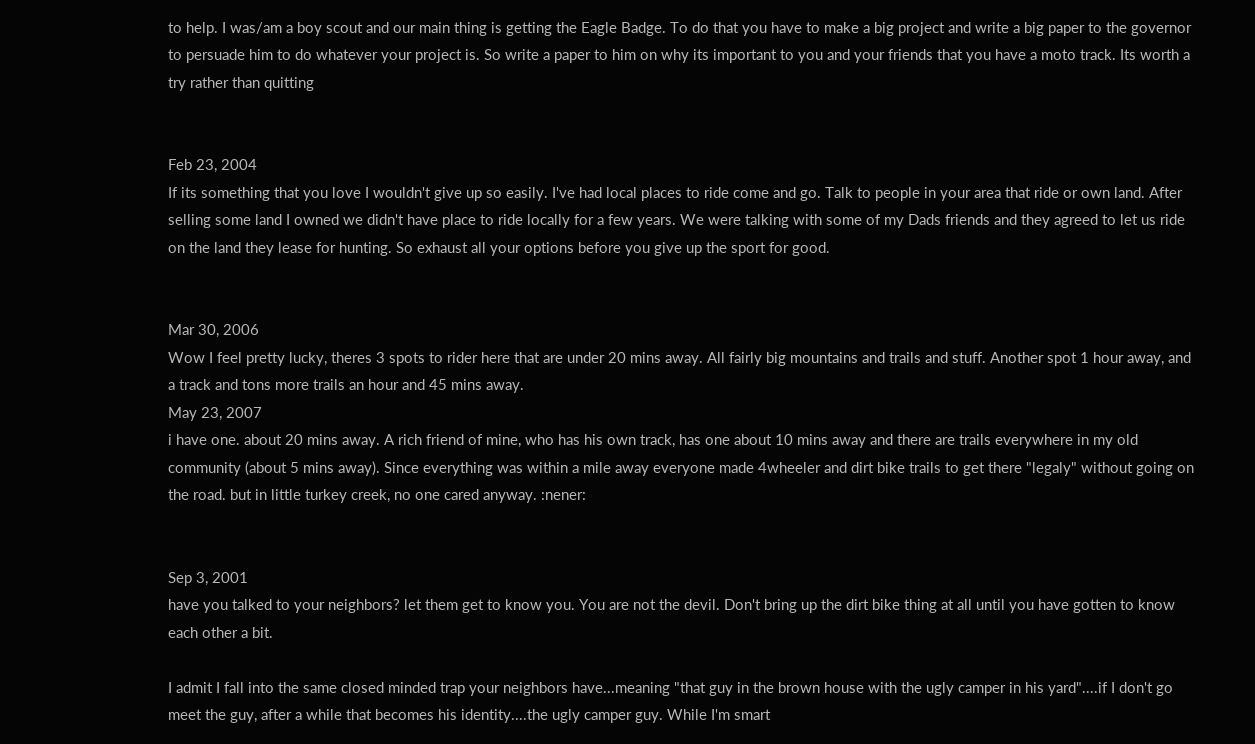to help. I was/am a boy scout and our main thing is getting the Eagle Badge. To do that you have to make a big project and write a big paper to the governor to persuade him to do whatever your project is. So write a paper to him on why its important to you and your friends that you have a moto track. Its worth a try rather than quitting


Feb 23, 2004
If its something that you love I wouldn't give up so easily. I've had local places to ride come and go. Talk to people in your area that ride or own land. After selling some land I owned we didn't have place to ride locally for a few years. We were talking with some of my Dads friends and they agreed to let us ride on the land they lease for hunting. So exhaust all your options before you give up the sport for good.


Mar 30, 2006
Wow I feel pretty lucky, theres 3 spots to rider here that are under 20 mins away. All fairly big mountains and trails and stuff. Another spot 1 hour away, and a track and tons more trails an hour and 45 mins away.
May 23, 2007
i have one. about 20 mins away. A rich friend of mine, who has his own track, has one about 10 mins away and there are trails everywhere in my old community (about 5 mins away). Since everything was within a mile away everyone made 4wheeler and dirt bike trails to get there "legaly" without going on the road. but in little turkey creek, no one cared anyway. :nener:


Sep 3, 2001
have you talked to your neighbors? let them get to know you. You are not the devil. Don't bring up the dirt bike thing at all until you have gotten to know each other a bit.

I admit I fall into the same closed minded trap your neighbors have...meaning "that guy in the brown house with the ugly camper in his yard"....if I don't go meet the guy, after a while that becomes his identity....the ugly camper guy. While I'm smart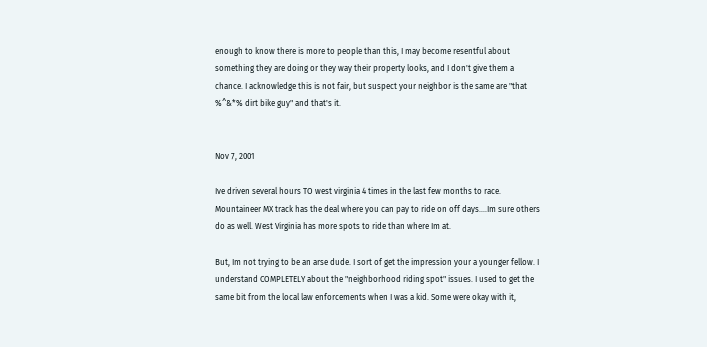enough to know there is more to people than this, I may become resentful about something they are doing or they way their property looks, and I don't give them a chance. I acknowledge this is not fair, but suspect your neighbor is the same are "that %^&*% dirt bike guy" and that's it.


Nov 7, 2001

Ive driven several hours TO west virginia 4 times in the last few months to race. Mountaineer MX track has the deal where you can pay to ride on off days....Im sure others do as well. West Virginia has more spots to ride than where Im at.

But, Im not trying to be an arse dude. I sort of get the impression your a younger fellow. I understand COMPLETELY about the "neighborhood riding spot" issues. I used to get the same bit from the local law enforcements when I was a kid. Some were okay with it,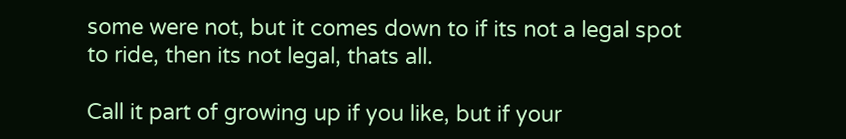some were not, but it comes down to if its not a legal spot to ride, then its not legal, thats all.

Call it part of growing up if you like, but if your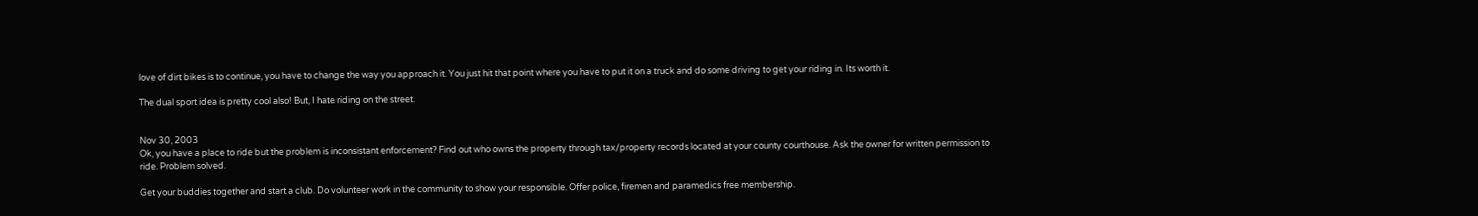love of dirt bikes is to continue, you have to change the way you approach it. You just hit that point where you have to put it on a truck and do some driving to get your riding in. Its worth it.

The dual sport idea is pretty cool also! But, I hate riding on the street.


Nov 30, 2003
Ok, you have a place to ride but the problem is inconsistant enforcement? Find out who owns the property through tax/property records located at your county courthouse. Ask the owner for written permission to ride. Problem solved.

Get your buddies together and start a club. Do volunteer work in the community to show your responsible. Offer police, firemen and paramedics free membership.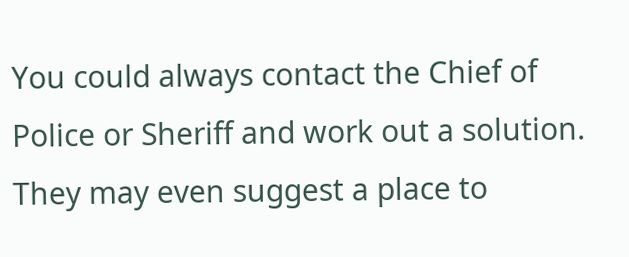You could always contact the Chief of Police or Sheriff and work out a solution. They may even suggest a place to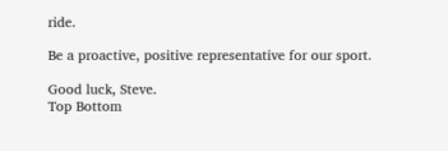ride.

Be a proactive, positive representative for our sport.

Good luck, Steve.
Top Bottom